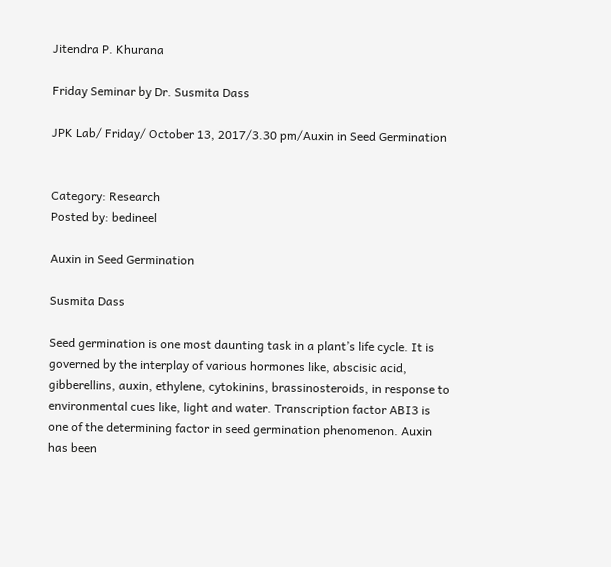Jitendra P. Khurana

Friday Seminar by Dr. Susmita Dass

JPK Lab/ Friday/ October 13, 2017/3.30 pm/Auxin in Seed Germination


Category: Research
Posted by: bedineel

Auxin in Seed Germination

Susmita Dass

Seed germination is one most daunting task in a plant’s life cycle. It is governed by the interplay of various hormones like, abscisic acid, gibberellins, auxin, ethylene, cytokinins, brassinosteroids, in response to environmental cues like, light and water. Transcription factor ABI3 is one of the determining factor in seed germination phenomenon. Auxin has been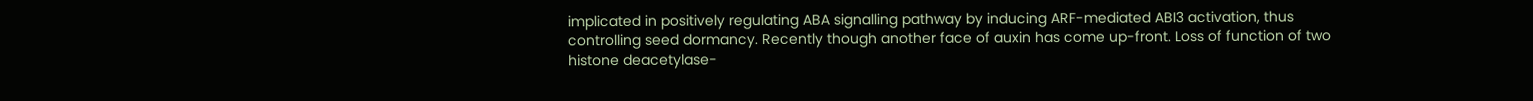implicated in positively regulating ABA signalling pathway by inducing ARF-mediated ABI3 activation, thus controlling seed dormancy. Recently though another face of auxin has come up-front. Loss of function of two histone deacetylase-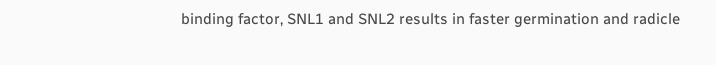binding factor, SNL1 and SNL2 results in faster germination and radicle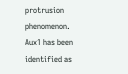protrusion phenomenon. Aux1 has been identified as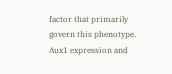factor that primarily govern this phenotype. Aux1 expression and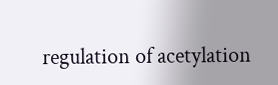regulation of acetylation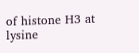of histone H3 at lysine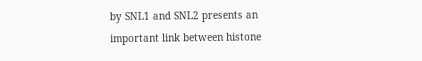by SNL1 and SNL2 presents an important link between histone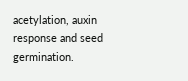acetylation, auxin response and seed germination.